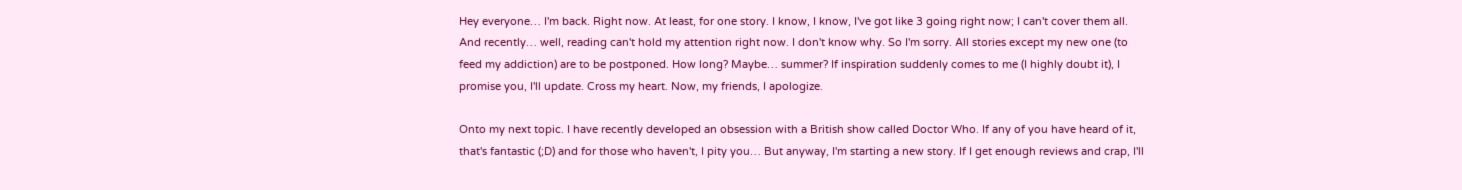Hey everyone… I'm back. Right now. At least, for one story. I know, I know, I've got like 3 going right now; I can't cover them all. And recently… well, reading can't hold my attention right now. I don't know why. So I'm sorry. All stories except my new one (to feed my addiction) are to be postponed. How long? Maybe… summer? If inspiration suddenly comes to me (I highly doubt it), I promise you, I'll update. Cross my heart. Now, my friends, I apologize.

Onto my next topic. I have recently developed an obsession with a British show called Doctor Who. If any of you have heard of it, that's fantastic (;D) and for those who haven't, I pity you… But anyway, I'm starting a new story. If I get enough reviews and crap, I'll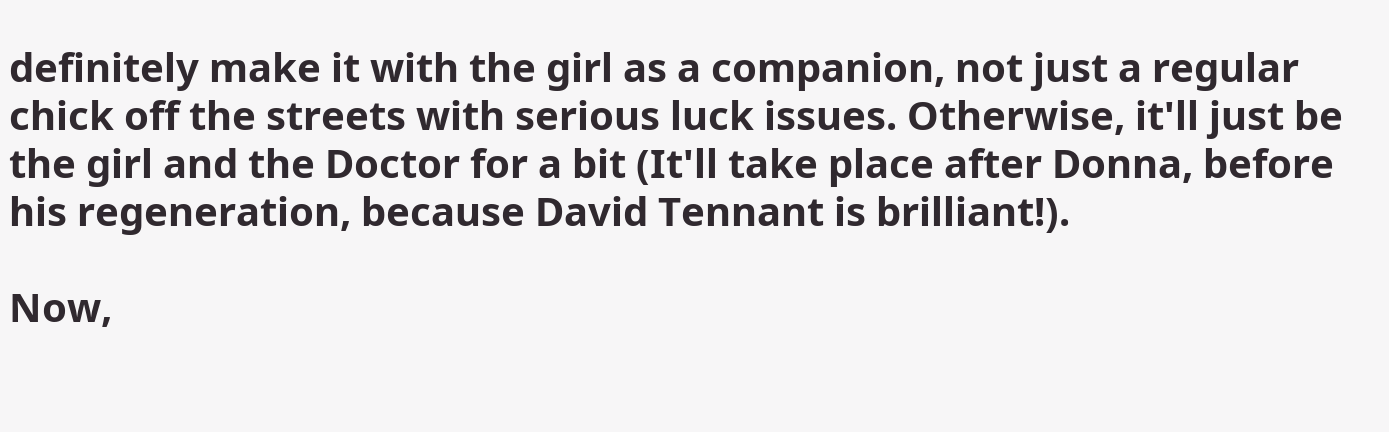definitely make it with the girl as a companion, not just a regular chick off the streets with serious luck issues. Otherwise, it'll just be the girl and the Doctor for a bit (It'll take place after Donna, before his regeneration, because David Tennant is brilliant!).

Now,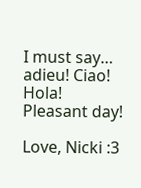I must say… adieu! Ciao! Hola! Pleasant day!

Love, Nicki :3